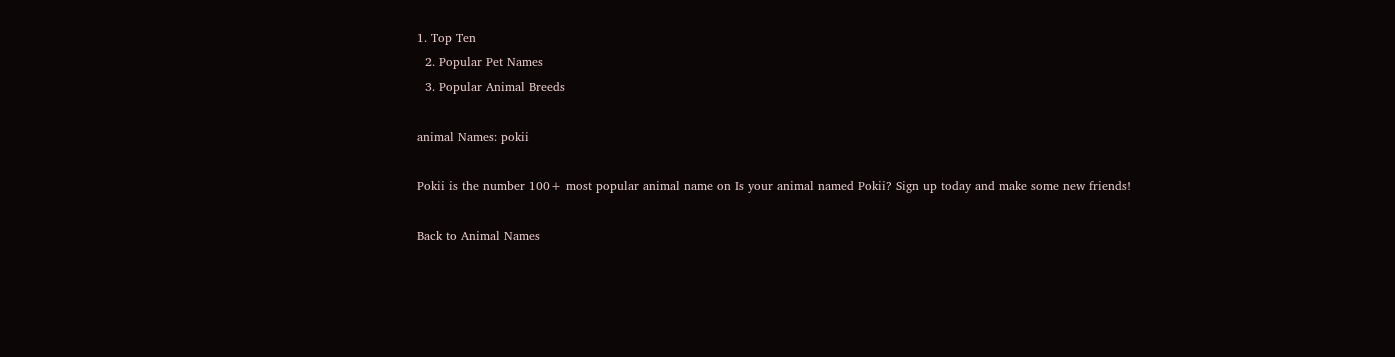1. Top Ten
  2. Popular Pet Names
  3. Popular Animal Breeds

animal Names: pokii

Pokii is the number 100+ most popular animal name on Is your animal named Pokii? Sign up today and make some new friends!

Back to Animal Names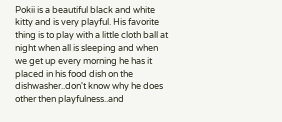Pokii is a beautiful black and white kitty and is very playful. His favorite thing is to play with a little cloth ball at night when all is sleeping and when we get up every morning he has it placed in his food dish on the dishwasher..don't know why he does other then playfulness..and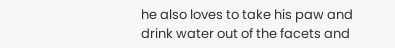he also loves to take his paw and drink water out of the facets and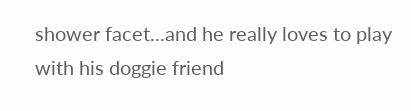shower facet...and he really loves to play with his doggie friend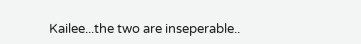Kailee...the two are inseperable..